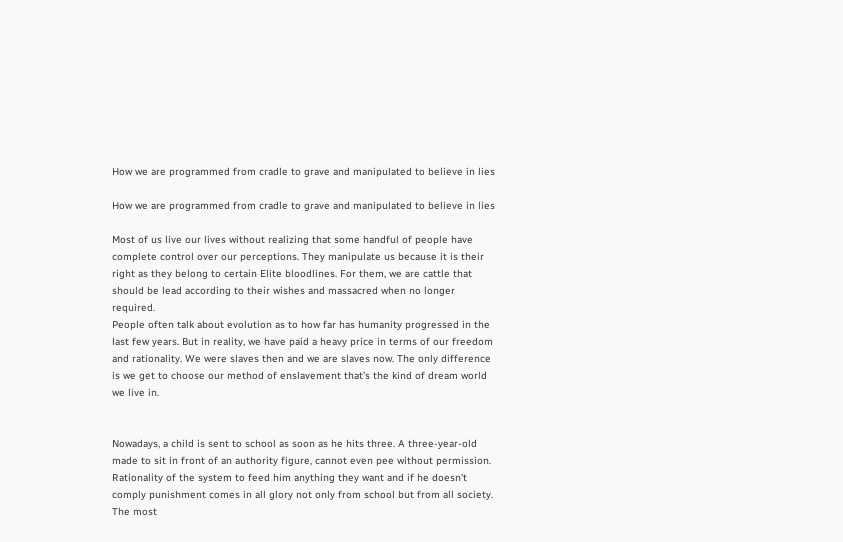How we are programmed from cradle to grave and manipulated to believe in lies

How we are programmed from cradle to grave and manipulated to believe in lies

Most of us live our lives without realizing that some handful of people have complete control over our perceptions. They manipulate us because it is their right as they belong to certain Elite bloodlines. For them, we are cattle that should be lead according to their wishes and massacred when no longer required.
People often talk about evolution as to how far has humanity progressed in the last few years. But in reality, we have paid a heavy price in terms of our freedom and rationality. We were slaves then and we are slaves now. The only difference is we get to choose our method of enslavement that’s the kind of dream world we live in.


Nowadays, a child is sent to school as soon as he hits three. A three-year-old made to sit in front of an authority figure, cannot even pee without permission. Rationality of the system to feed him anything they want and if he doesn’t comply punishment comes in all glory not only from school but from all society.
The most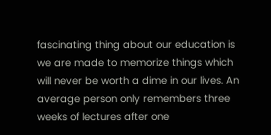fascinating thing about our education is we are made to memorize things which will never be worth a dime in our lives. An average person only remembers three weeks of lectures after one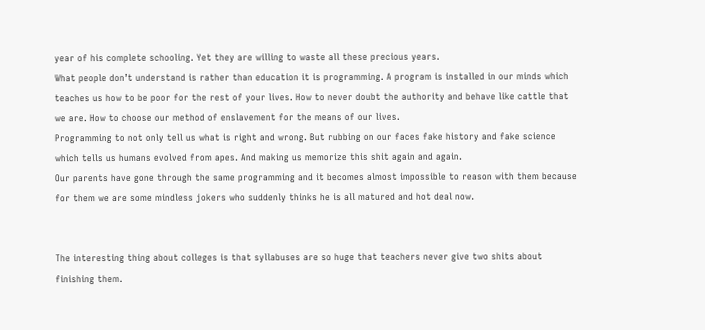year of his complete schooling. Yet they are willing to waste all these precious years.
What people don’t understand is rather than education it is programming. A program is installed in our minds which teaches us how to be poor for the rest of your lives. How to never doubt the authority and behave like cattle that we are. How to choose our method of enslavement for the means of our lives.
Programming to not only tell us what is right and wrong. But rubbing on our faces fake history and fake science which tells us humans evolved from apes. And making us memorize this shit again and again.
Our parents have gone through the same programming and it becomes almost impossible to reason with them because for them we are some mindless jokers who suddenly thinks he is all matured and hot deal now.


The interesting thing about colleges is that syllabuses are so huge that teachers never give two shits about finishing them.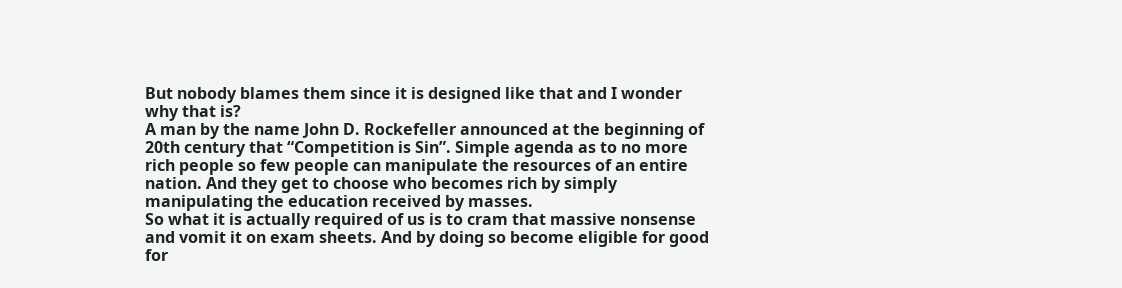But nobody blames them since it is designed like that and I wonder why that is?
A man by the name John D. Rockefeller announced at the beginning of 20th century that “Competition is Sin”. Simple agenda as to no more rich people so few people can manipulate the resources of an entire nation. And they get to choose who becomes rich by simply manipulating the education received by masses.
So what it is actually required of us is to cram that massive nonsense and vomit it on exam sheets. And by doing so become eligible for good for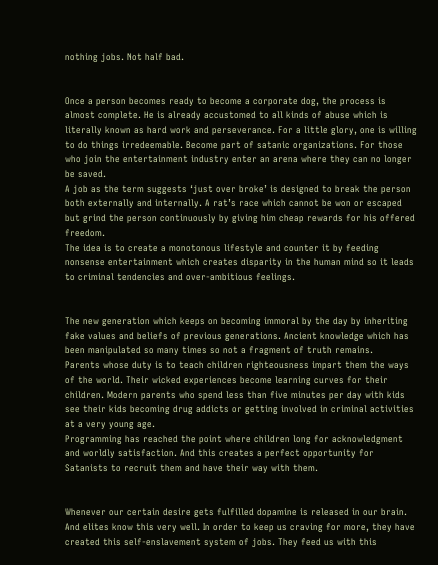nothing jobs. Not half bad.


Once a person becomes ready to become a corporate dog, the process is almost complete. He is already accustomed to all kinds of abuse which is literally known as hard work and perseverance. For a little glory, one is willing to do things irredeemable. Become part of satanic organizations. For those who join the entertainment industry enter an arena where they can no longer be saved.
A job as the term suggests ‘just over broke’ is designed to break the person both externally and internally. A rat’s race which cannot be won or escaped but grind the person continuously by giving him cheap rewards for his offered freedom.
The idea is to create a monotonous lifestyle and counter it by feeding nonsense entertainment which creates disparity in the human mind so it leads to criminal tendencies and over-ambitious feelings.


The new generation which keeps on becoming immoral by the day by inheriting fake values and beliefs of previous generations. Ancient knowledge which has been manipulated so many times so not a fragment of truth remains.
Parents whose duty is to teach children righteousness impart them the ways of the world. Their wicked experiences become learning curves for their children. Modern parents who spend less than five minutes per day with kids see their kids becoming drug addicts or getting involved in criminal activities at a very young age.
Programming has reached the point where children long for acknowledgment and worldly satisfaction. And this creates a perfect opportunity for Satanists to recruit them and have their way with them.


Whenever our certain desire gets fulfilled dopamine is released in our brain. And elites know this very well. In order to keep us craving for more, they have created this self-enslavement system of jobs. They feed us with this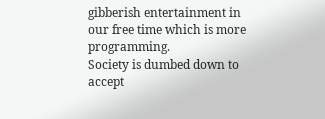gibberish entertainment in our free time which is more programming.
Society is dumbed down to accept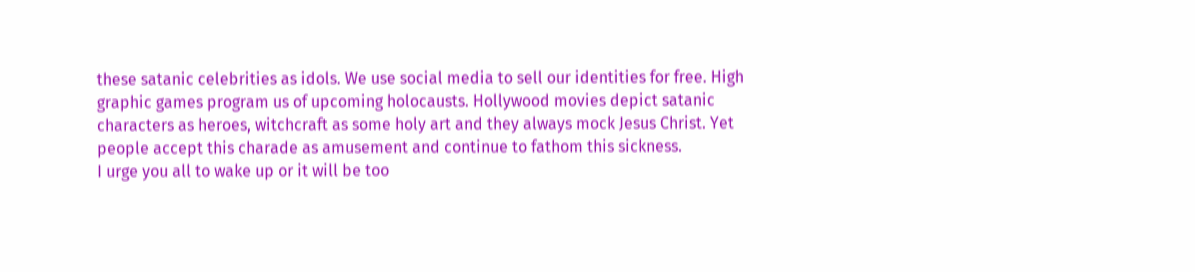these satanic celebrities as idols. We use social media to sell our identities for free. High graphic games program us of upcoming holocausts. Hollywood movies depict satanic characters as heroes, witchcraft as some holy art and they always mock Jesus Christ. Yet people accept this charade as amusement and continue to fathom this sickness.
I urge you all to wake up or it will be too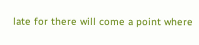late for there will come a point where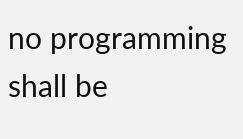no programming shall be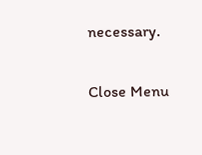necessary.

Close Menu